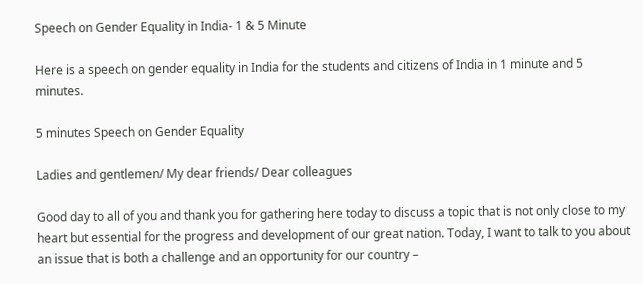Speech on Gender Equality in India- 1 & 5 Minute

Here is a speech on gender equality in India for the students and citizens of India in 1 minute and 5 minutes.

5 minutes Speech on Gender Equality

Ladies and gentlemen/ My dear friends/ Dear colleagues

Good day to all of you and thank you for gathering here today to discuss a topic that is not only close to my heart but essential for the progress and development of our great nation. Today, I want to talk to you about an issue that is both a challenge and an opportunity for our country –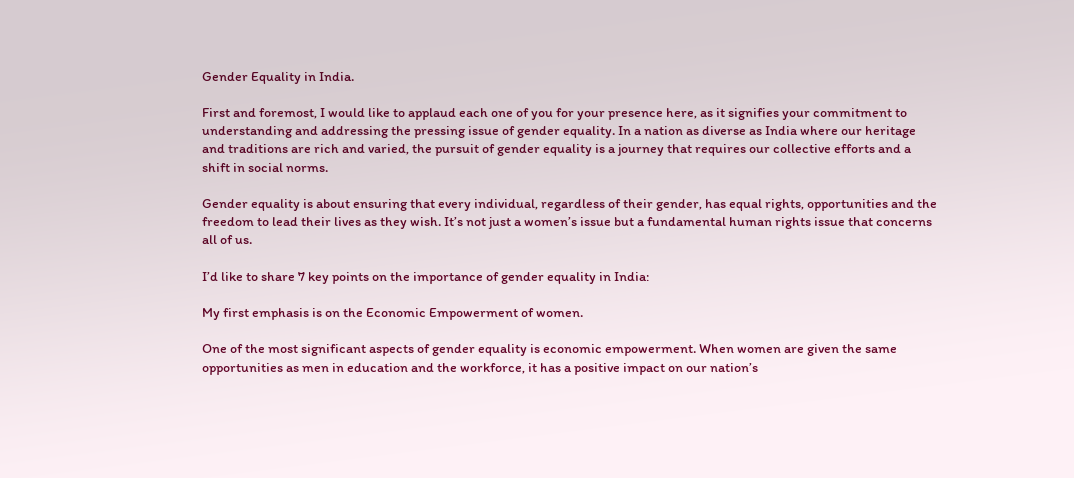Gender Equality in India.

First and foremost, I would like to applaud each one of you for your presence here, as it signifies your commitment to understanding and addressing the pressing issue of gender equality. In a nation as diverse as India where our heritage and traditions are rich and varied, the pursuit of gender equality is a journey that requires our collective efforts and a shift in social norms.

Gender equality is about ensuring that every individual, regardless of their gender, has equal rights, opportunities and the freedom to lead their lives as they wish. It’s not just a women’s issue but a fundamental human rights issue that concerns all of us.

I’d like to share 7 key points on the importance of gender equality in India:

My first emphasis is on the Economic Empowerment of women.

One of the most significant aspects of gender equality is economic empowerment. When women are given the same opportunities as men in education and the workforce, it has a positive impact on our nation’s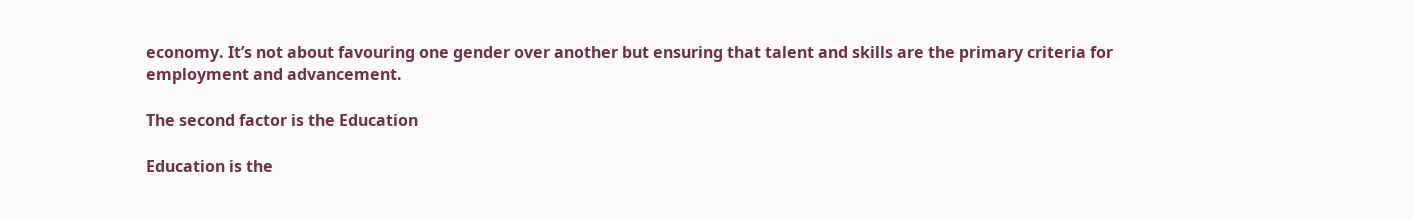economy. It’s not about favouring one gender over another but ensuring that talent and skills are the primary criteria for employment and advancement.

The second factor is the Education

Education is the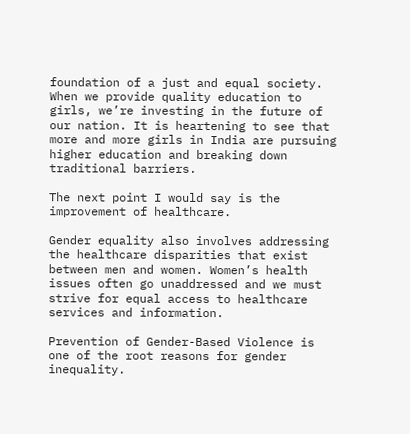foundation of a just and equal society. When we provide quality education to girls, we’re investing in the future of our nation. It is heartening to see that more and more girls in India are pursuing higher education and breaking down traditional barriers.

The next point I would say is the improvement of healthcare.

Gender equality also involves addressing the healthcare disparities that exist between men and women. Women’s health issues often go unaddressed and we must strive for equal access to healthcare services and information.

Prevention of Gender-Based Violence is one of the root reasons for gender inequality.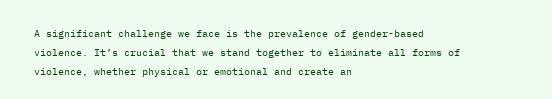A significant challenge we face is the prevalence of gender-based violence. It’s crucial that we stand together to eliminate all forms of violence, whether physical or emotional and create an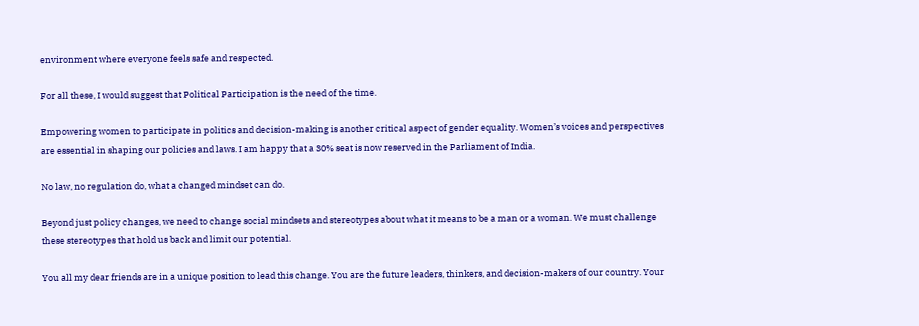environment where everyone feels safe and respected.

For all these, I would suggest that Political Participation is the need of the time.

Empowering women to participate in politics and decision-making is another critical aspect of gender equality. Women’s voices and perspectives are essential in shaping our policies and laws. I am happy that a 30% seat is now reserved in the Parliament of India.

No law, no regulation do, what a changed mindset can do.

Beyond just policy changes, we need to change social mindsets and stereotypes about what it means to be a man or a woman. We must challenge these stereotypes that hold us back and limit our potential.

You all my dear friends are in a unique position to lead this change. You are the future leaders, thinkers, and decision-makers of our country. Your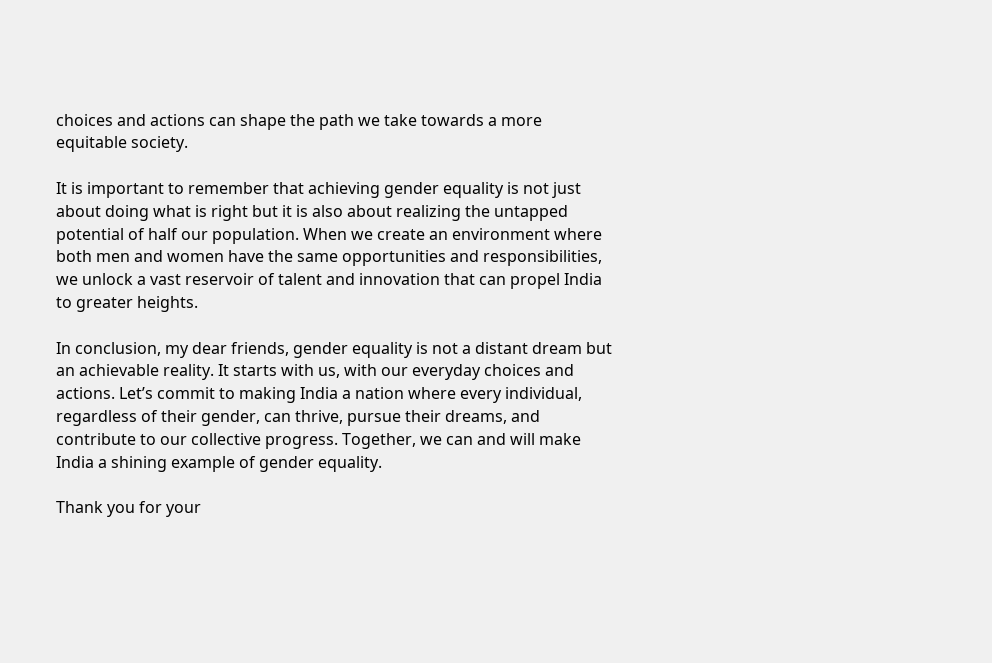choices and actions can shape the path we take towards a more equitable society.

It is important to remember that achieving gender equality is not just about doing what is right but it is also about realizing the untapped potential of half our population. When we create an environment where both men and women have the same opportunities and responsibilities, we unlock a vast reservoir of talent and innovation that can propel India to greater heights.

In conclusion, my dear friends, gender equality is not a distant dream but an achievable reality. It starts with us, with our everyday choices and actions. Let’s commit to making India a nation where every individual, regardless of their gender, can thrive, pursue their dreams, and contribute to our collective progress. Together, we can and will make India a shining example of gender equality.

Thank you for your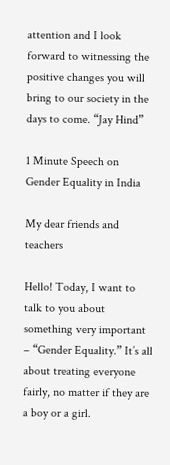attention and I look forward to witnessing the positive changes you will bring to our society in the days to come. “Jay Hind”

1 Minute Speech on Gender Equality in India

My dear friends and teachers

Hello! Today, I want to talk to you about something very important – “Gender Equality.” It’s all about treating everyone fairly, no matter if they are a boy or a girl.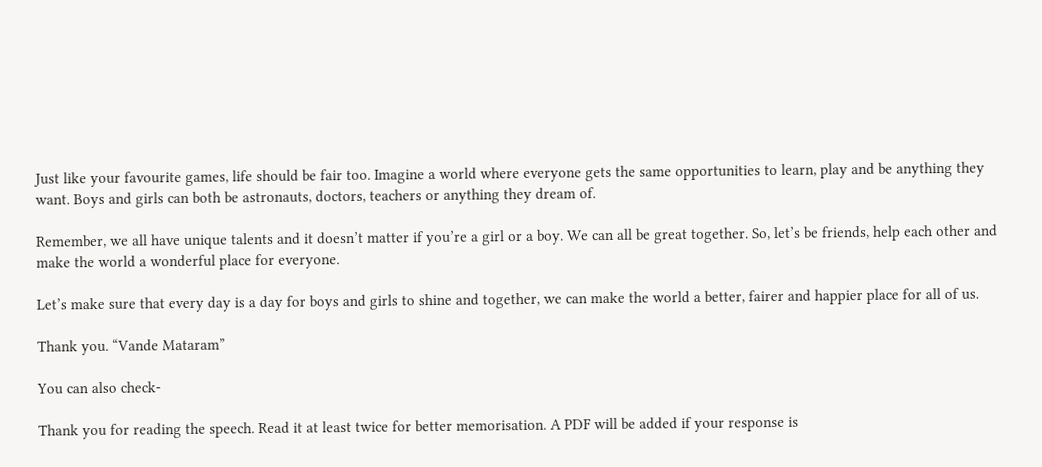Just like your favourite games, life should be fair too. Imagine a world where everyone gets the same opportunities to learn, play and be anything they want. Boys and girls can both be astronauts, doctors, teachers or anything they dream of.

Remember, we all have unique talents and it doesn’t matter if you’re a girl or a boy. We can all be great together. So, let’s be friends, help each other and make the world a wonderful place for everyone.

Let’s make sure that every day is a day for boys and girls to shine and together, we can make the world a better, fairer and happier place for all of us.

Thank you. “Vande Mataram”

You can also check-

Thank you for reading the speech. Read it at least twice for better memorisation. A PDF will be added if your response is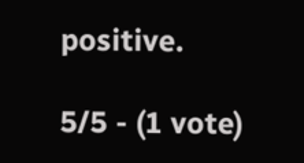positive.

5/5 - (1 vote)